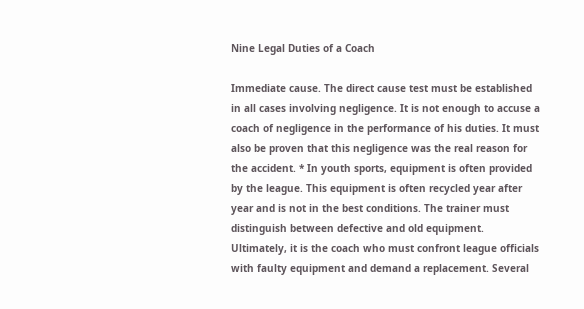Nine Legal Duties of a Coach

Immediate cause. The direct cause test must be established in all cases involving negligence. It is not enough to accuse a coach of negligence in the performance of his duties. It must also be proven that this negligence was the real reason for the accident. * In youth sports, equipment is often provided by the league. This equipment is often recycled year after year and is not in the best conditions. The trainer must distinguish between defective and old equipment. Ultimately, it is the coach who must confront league officials with faulty equipment and demand a replacement. Several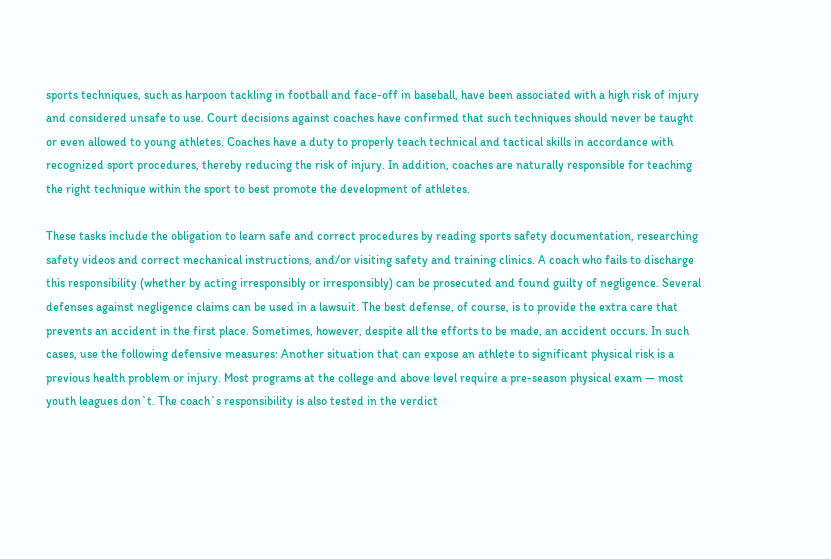sports techniques, such as harpoon tackling in football and face-off in baseball, have been associated with a high risk of injury and considered unsafe to use. Court decisions against coaches have confirmed that such techniques should never be taught or even allowed to young athletes. Coaches have a duty to properly teach technical and tactical skills in accordance with recognized sport procedures, thereby reducing the risk of injury. In addition, coaches are naturally responsible for teaching the right technique within the sport to best promote the development of athletes.

These tasks include the obligation to learn safe and correct procedures by reading sports safety documentation, researching safety videos and correct mechanical instructions, and/or visiting safety and training clinics. A coach who fails to discharge this responsibility (whether by acting irresponsibly or irresponsibly) can be prosecuted and found guilty of negligence. Several defenses against negligence claims can be used in a lawsuit. The best defense, of course, is to provide the extra care that prevents an accident in the first place. Sometimes, however, despite all the efforts to be made, an accident occurs. In such cases, use the following defensive measures: Another situation that can expose an athlete to significant physical risk is a previous health problem or injury. Most programs at the college and above level require a pre-season physical exam — most youth leagues don`t. The coach`s responsibility is also tested in the verdict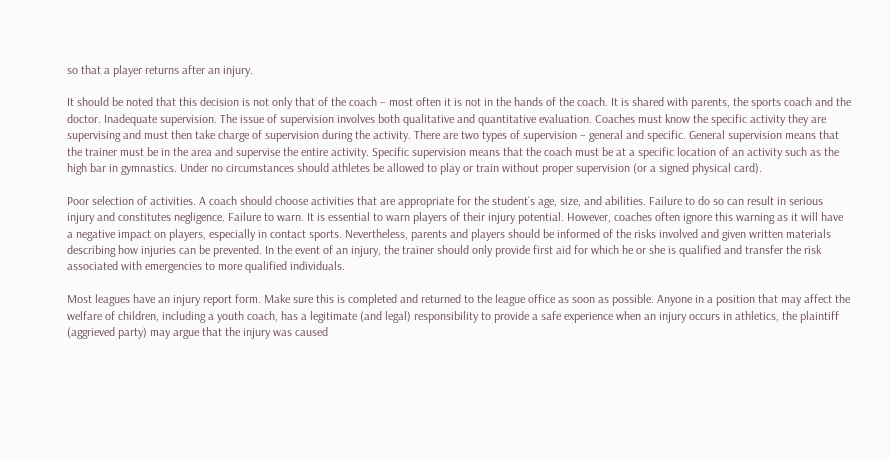so that a player returns after an injury.

It should be noted that this decision is not only that of the coach – most often it is not in the hands of the coach. It is shared with parents, the sports coach and the doctor. Inadequate supervision. The issue of supervision involves both qualitative and quantitative evaluation. Coaches must know the specific activity they are supervising and must then take charge of supervision during the activity. There are two types of supervision – general and specific. General supervision means that the trainer must be in the area and supervise the entire activity. Specific supervision means that the coach must be at a specific location of an activity such as the high bar in gymnastics. Under no circumstances should athletes be allowed to play or train without proper supervision (or a signed physical card).

Poor selection of activities. A coach should choose activities that are appropriate for the student`s age, size, and abilities. Failure to do so can result in serious injury and constitutes negligence. Failure to warn. It is essential to warn players of their injury potential. However, coaches often ignore this warning as it will have a negative impact on players, especially in contact sports. Nevertheless, parents and players should be informed of the risks involved and given written materials describing how injuries can be prevented. In the event of an injury, the trainer should only provide first aid for which he or she is qualified and transfer the risk associated with emergencies to more qualified individuals.

Most leagues have an injury report form. Make sure this is completed and returned to the league office as soon as possible. Anyone in a position that may affect the welfare of children, including a youth coach, has a legitimate (and legal) responsibility to provide a safe experience when an injury occurs in athletics, the plaintiff (aggrieved party) may argue that the injury was caused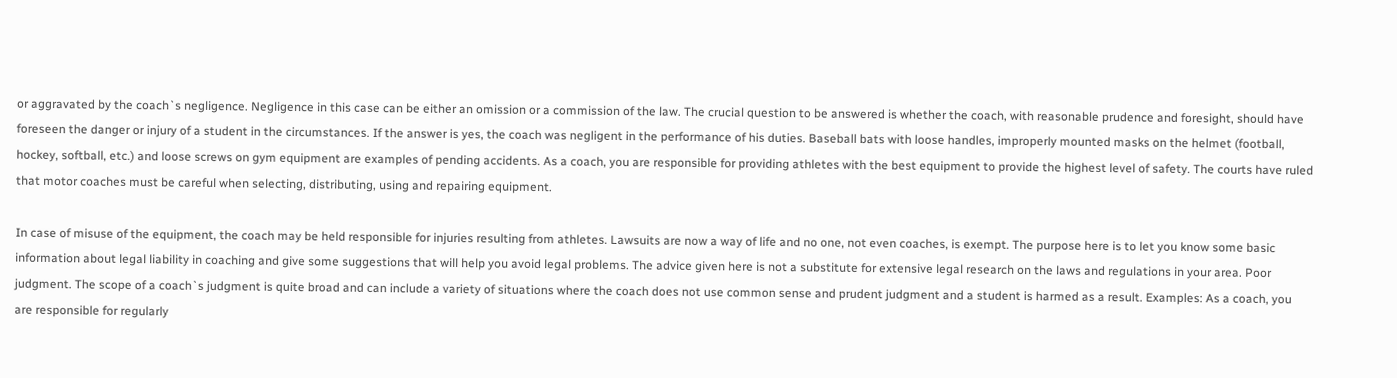or aggravated by the coach`s negligence. Negligence in this case can be either an omission or a commission of the law. The crucial question to be answered is whether the coach, with reasonable prudence and foresight, should have foreseen the danger or injury of a student in the circumstances. If the answer is yes, the coach was negligent in the performance of his duties. Baseball bats with loose handles, improperly mounted masks on the helmet (football, hockey, softball, etc.) and loose screws on gym equipment are examples of pending accidents. As a coach, you are responsible for providing athletes with the best equipment to provide the highest level of safety. The courts have ruled that motor coaches must be careful when selecting, distributing, using and repairing equipment.

In case of misuse of the equipment, the coach may be held responsible for injuries resulting from athletes. Lawsuits are now a way of life and no one, not even coaches, is exempt. The purpose here is to let you know some basic information about legal liability in coaching and give some suggestions that will help you avoid legal problems. The advice given here is not a substitute for extensive legal research on the laws and regulations in your area. Poor judgment. The scope of a coach`s judgment is quite broad and can include a variety of situations where the coach does not use common sense and prudent judgment and a student is harmed as a result. Examples: As a coach, you are responsible for regularly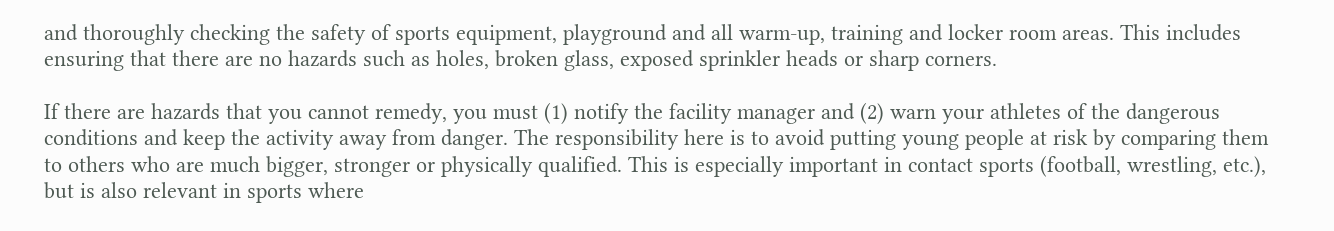and thoroughly checking the safety of sports equipment, playground and all warm-up, training and locker room areas. This includes ensuring that there are no hazards such as holes, broken glass, exposed sprinkler heads or sharp corners.

If there are hazards that you cannot remedy, you must (1) notify the facility manager and (2) warn your athletes of the dangerous conditions and keep the activity away from danger. The responsibility here is to avoid putting young people at risk by comparing them to others who are much bigger, stronger or physically qualified. This is especially important in contact sports (football, wrestling, etc.), but is also relevant in sports where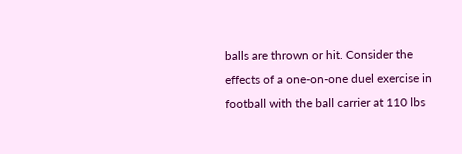balls are thrown or hit. Consider the effects of a one-on-one duel exercise in football with the ball carrier at 110 lbs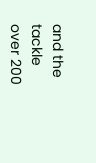and the tackle over 200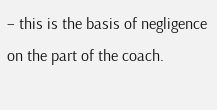– this is the basis of negligence on the part of the coach.